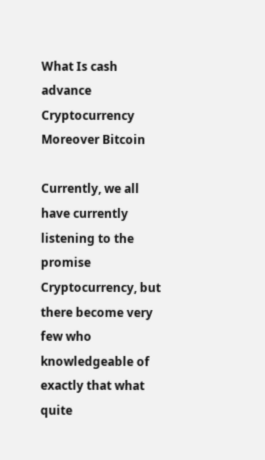What Is cash advance Cryptocurrency Moreover Bitcoin

Currently, we all have currently listening to the promise Cryptocurrency, but there become very few who knowledgeable of exactly that what quite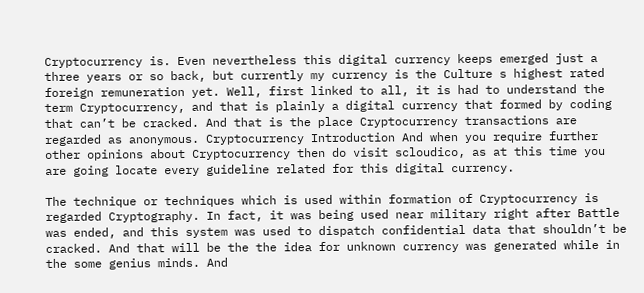Cryptocurrency is. Even nevertheless this digital currency keeps emerged just a three years or so back, but currently my currency is the Culture s highest rated foreign remuneration yet. Well, first linked to all, it is had to understand the term Cryptocurrency, and that is plainly a digital currency that formed by coding that can’t be cracked. And that is the place Cryptocurrency transactions are regarded as anonymous. Cryptocurrency Introduction And when you require further other opinions about Cryptocurrency then do visit scloudico, as at this time you are going locate every guideline related for this digital currency.

The technique or techniques which is used within formation of Cryptocurrency is regarded Cryptography. In fact, it was being used near military right after Battle was ended, and this system was used to dispatch confidential data that shouldn’t be cracked. And that will be the the idea for unknown currency was generated while in the some genius minds. And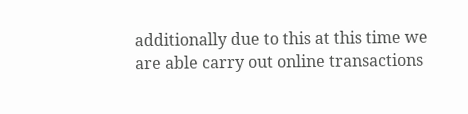additionally due to this at this time we are able carry out online transactions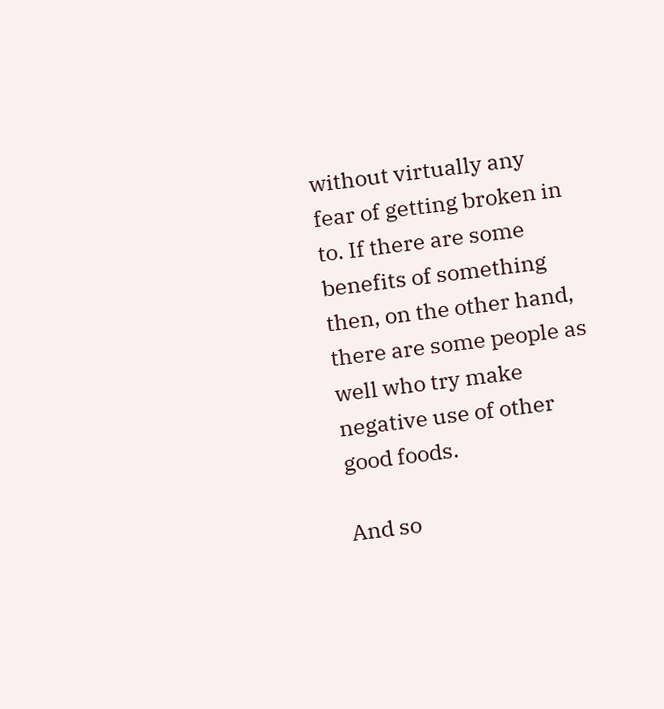without virtually any fear of getting broken in to. If there are some benefits of something then, on the other hand, there are some people as well who try make negative use of other good foods.

And so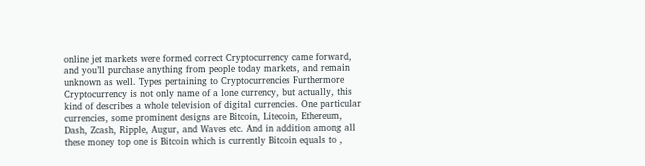online jet markets were formed correct Cryptocurrency came forward, and you’ll purchase anything from people today markets, and remain unknown as well. Types pertaining to Cryptocurrencies Furthermore Cryptocurrency is not only name of a lone currency, but actually, this kind of describes a whole television of digital currencies. One particular currencies, some prominent designs are Bitcoin, Litecoin, Ethereum, Dash, Zcash, Ripple, Augur, and Waves etc. And in addition among all these money top one is Bitcoin which is currently Bitcoin equals to ,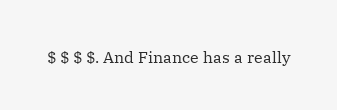$ $ $ $. And Finance has a really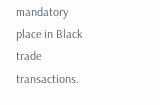mandatory place in Black trade transactions.